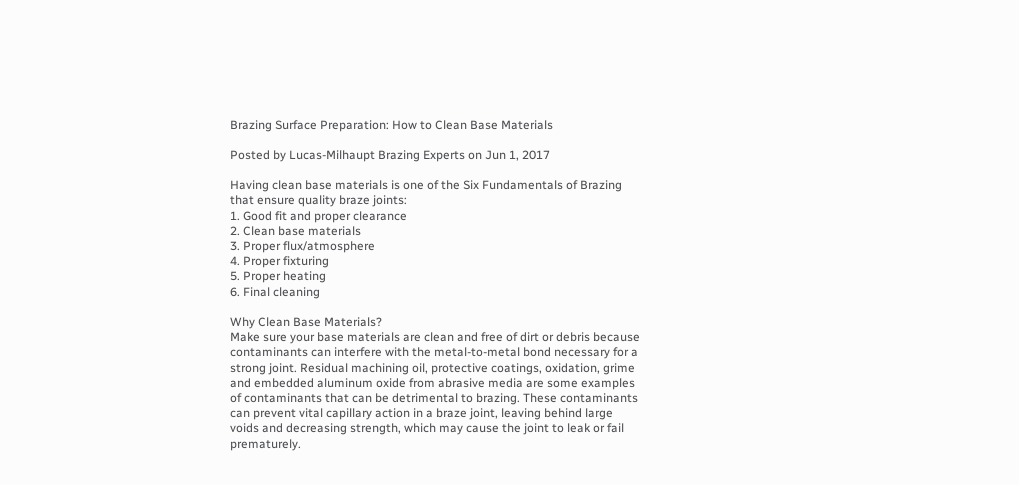Brazing Surface Preparation: How to Clean Base Materials

Posted by Lucas-Milhaupt Brazing Experts on Jun 1, 2017

Having clean base materials is one of the Six Fundamentals of Brazing that ensure quality braze joints:
1. Good fit and proper clearance
2. Clean base materials
3. Proper flux/atmosphere
4. Proper fixturing
5. Proper heating
6. Final cleaning

Why Clean Base Materials?
Make sure your base materials are clean and free of dirt or debris because contaminants can interfere with the metal-to-metal bond necessary for a strong joint. Residual machining oil, protective coatings, oxidation, grime and embedded aluminum oxide from abrasive media are some examples of contaminants that can be detrimental to brazing. These contaminants can prevent vital capillary action in a braze joint, leaving behind large voids and decreasing strength, which may cause the joint to leak or fail prematurely.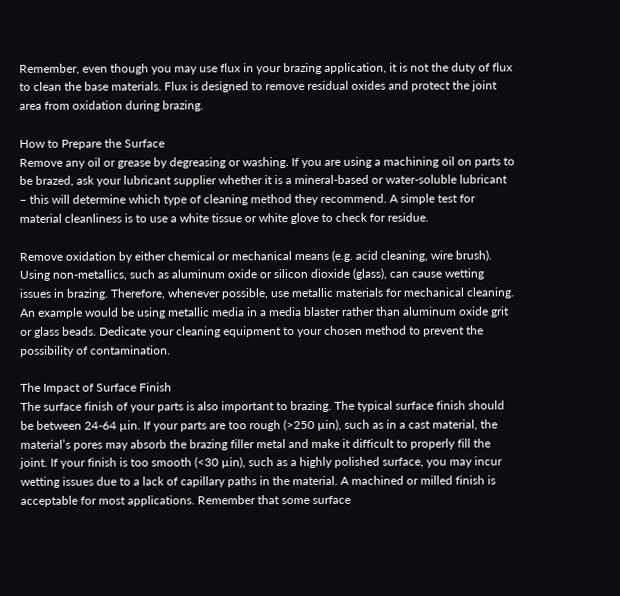Remember, even though you may use flux in your brazing application, it is not the duty of flux to clean the base materials. Flux is designed to remove residual oxides and protect the joint area from oxidation during brazing.

How to Prepare the Surface
Remove any oil or grease by degreasing or washing. If you are using a machining oil on parts to be brazed, ask your lubricant supplier whether it is a mineral-based or water-soluble lubricant – this will determine which type of cleaning method they recommend. A simple test for material cleanliness is to use a white tissue or white glove to check for residue.

Remove oxidation by either chemical or mechanical means (e.g. acid cleaning, wire brush). Using non-metallics, such as aluminum oxide or silicon dioxide (glass), can cause wetting issues in brazing. Therefore, whenever possible, use metallic materials for mechanical cleaning. An example would be using metallic media in a media blaster rather than aluminum oxide grit or glass beads. Dedicate your cleaning equipment to your chosen method to prevent the possibility of contamination.

The Impact of Surface Finish
The surface finish of your parts is also important to brazing. The typical surface finish should be between 24-64 µin. If your parts are too rough (>250 µin), such as in a cast material, the material’s pores may absorb the brazing filler metal and make it difficult to properly fill the joint. If your finish is too smooth (<30 µin), such as a highly polished surface, you may incur wetting issues due to a lack of capillary paths in the material. A machined or milled finish is acceptable for most applications. Remember that some surface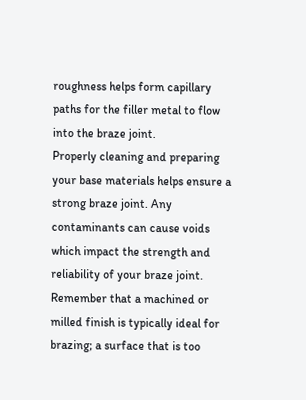roughness helps form capillary paths for the filler metal to flow into the braze joint.
Properly cleaning and preparing your base materials helps ensure a strong braze joint. Any contaminants can cause voids which impact the strength and reliability of your braze joint. Remember that a machined or milled finish is typically ideal for brazing; a surface that is too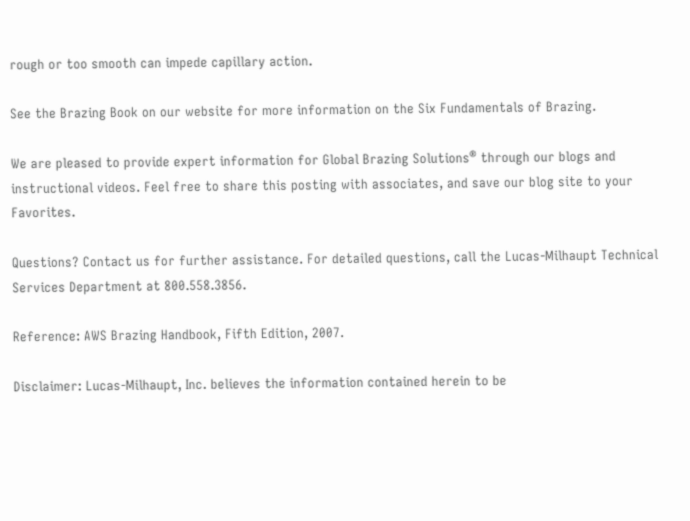rough or too smooth can impede capillary action.

See the Brazing Book on our website for more information on the Six Fundamentals of Brazing.

We are pleased to provide expert information for Global Brazing Solutions® through our blogs and instructional videos. Feel free to share this posting with associates, and save our blog site to your Favorites.

Questions? Contact us for further assistance. For detailed questions, call the Lucas-Milhaupt Technical Services Department at 800.558.3856.

Reference: AWS Brazing Handbook, Fifth Edition, 2007.

Disclaimer: Lucas-Milhaupt, Inc. believes the information contained herein to be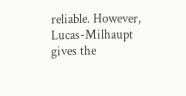reliable. However, Lucas-Milhaupt gives the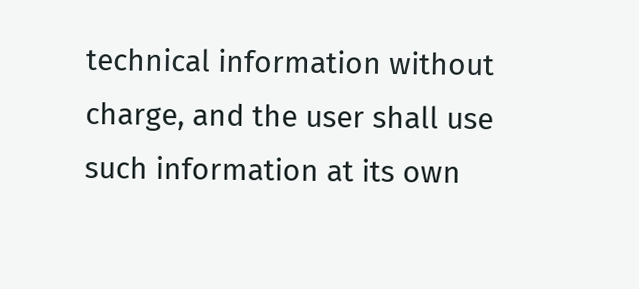technical information without charge, and the user shall use such information at its own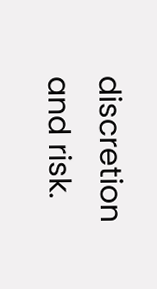discretion and risk.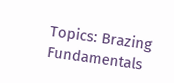Topics: Brazing Fundamentals